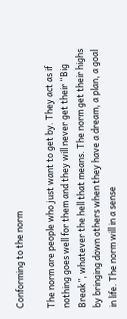Conforming to the norm

The norm are people who just want to get by. They act as if nothing goes well for them and they will never get their “Big Break”, whatever the hell that means. The norm get their highs by bringing down others when they have a dream, a plan, a goal in life. The norm will in a sense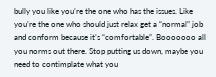bully you like you’re the one who has the issues. Like you’re the one who should just relax get a “normal” job and conform because it’s “comfortable”. Booooooo all you norms out there. Stop putting us down, maybe you need to contimplate what you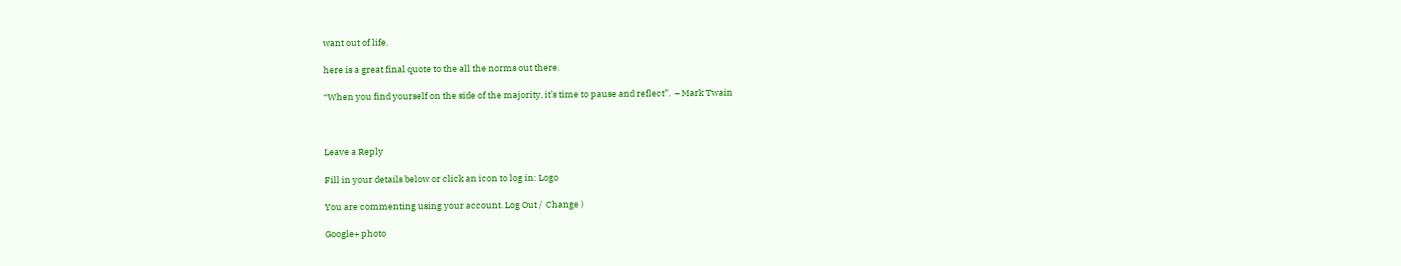want out of life.

here is a great final quote to the all the norms out there.

“When you find yourself on the side of the majority, it’s time to pause and reflect”.  – Mark Twain



Leave a Reply

Fill in your details below or click an icon to log in: Logo

You are commenting using your account. Log Out /  Change )

Google+ photo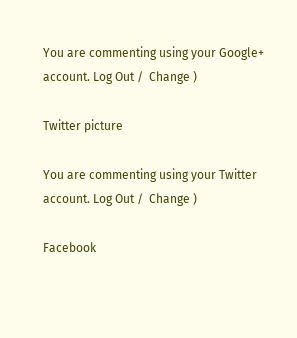You are commenting using your Google+ account. Log Out /  Change )

Twitter picture

You are commenting using your Twitter account. Log Out /  Change )

Facebook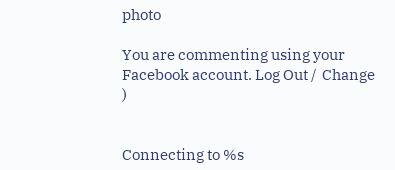photo

You are commenting using your Facebook account. Log Out /  Change )


Connecting to %s